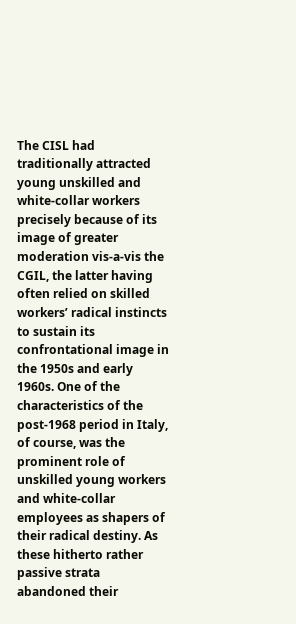The CISL had traditionally attracted young unskilled and white-collar workers precisely because of its image of greater moderation vis-a-vis the CGIL, the latter having often relied on skilled workers’ radical instincts to sustain its confrontational image in the 1950s and early 1960s. One of the characteristics of the post-1968 period in Italy, of course, was the prominent role of unskilled young workers and white-collar employees as shapers of their radical destiny. As these hitherto rather passive strata abandoned their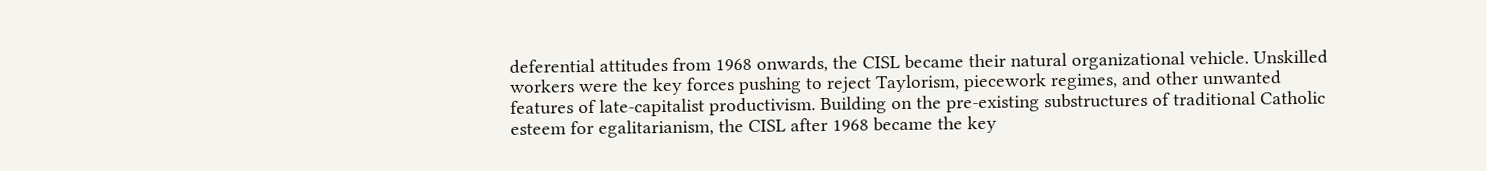deferential attitudes from 1968 onwards, the CISL became their natural organizational vehicle. Unskilled workers were the key forces pushing to reject Taylorism, piecework regimes, and other unwanted features of late-capitalist productivism. Building on the pre-existing substructures of traditional Catholic esteem for egalitarianism, the CISL after 1968 became the key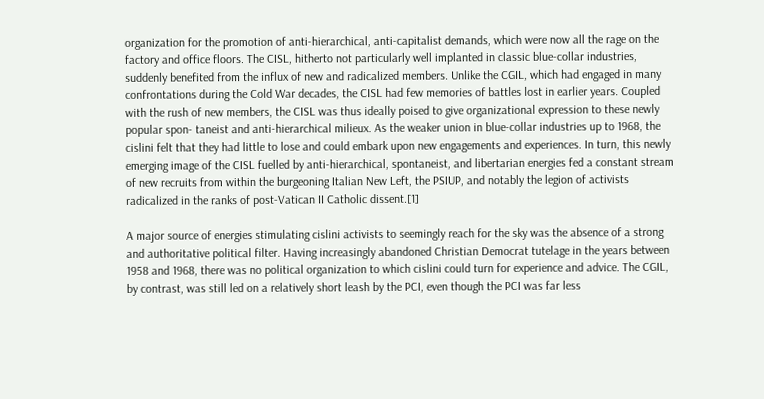organization for the promotion of anti-hierarchical, anti-capitalist demands, which were now all the rage on the factory and office floors. The CISL, hitherto not particularly well implanted in classic blue-collar industries, suddenly benefited from the influx of new and radicalized members. Unlike the CGIL, which had engaged in many confrontations during the Cold War decades, the CISL had few memories of battles lost in earlier years. Coupled with the rush of new members, the CISL was thus ideally poised to give organizational expression to these newly popular spon- taneist and anti-hierarchical milieux. As the weaker union in blue-collar industries up to 1968, the cislini felt that they had little to lose and could embark upon new engagements and experiences. In turn, this newly emerging image of the CISL fuelled by anti-hierarchical, spontaneist, and libertarian energies fed a constant stream of new recruits from within the burgeoning Italian New Left, the PSIUP, and notably the legion of activists radicalized in the ranks of post-Vatican II Catholic dissent.[1]

A major source of energies stimulating cislini activists to seemingly reach for the sky was the absence of a strong and authoritative political filter. Having increasingly abandoned Christian Democrat tutelage in the years between 1958 and 1968, there was no political organization to which cislini could turn for experience and advice. The CGIL, by contrast, was still led on a relatively short leash by the PCI, even though the PCI was far less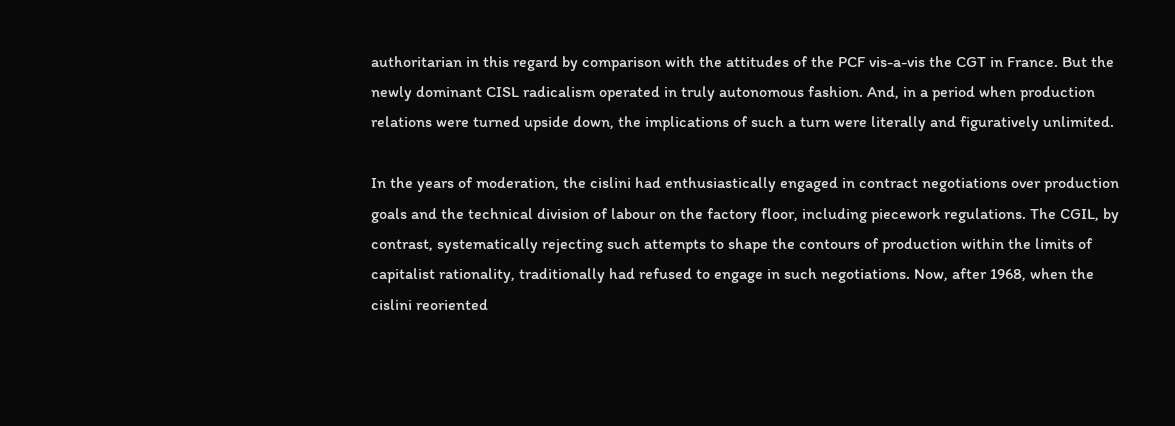authoritarian in this regard by comparison with the attitudes of the PCF vis-a-vis the CGT in France. But the newly dominant CISL radicalism operated in truly autonomous fashion. And, in a period when production relations were turned upside down, the implications of such a turn were literally and figuratively unlimited.

In the years of moderation, the cislini had enthusiastically engaged in contract negotiations over production goals and the technical division of labour on the factory floor, including piecework regulations. The CGIL, by contrast, systematically rejecting such attempts to shape the contours of production within the limits of capitalist rationality, traditionally had refused to engage in such negotiations. Now, after 1968, when the cislini reoriented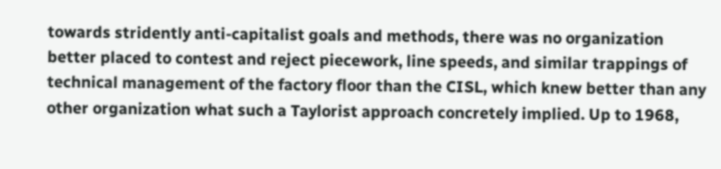towards stridently anti-capitalist goals and methods, there was no organization better placed to contest and reject piecework, line speeds, and similar trappings of technical management of the factory floor than the CISL, which knew better than any other organization what such a Taylorist approach concretely implied. Up to 1968,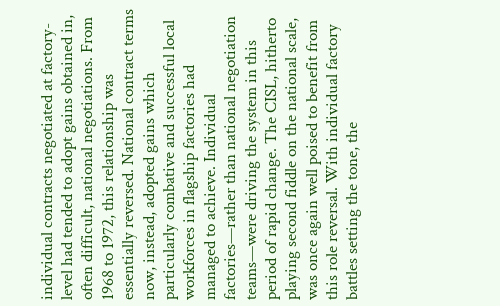individual contracts negotiated at factory- level had tended to adopt gains obtained in, often difficult, national negotiations. From 1968 to 1972, this relationship was essentially reversed. National contract terms now, instead, adopted gains which particularly combative and successful local workforces in flagship factories had managed to achieve. Individual factories—rather than national negotiation teams—were driving the system in this period of rapid change. The CISL, hitherto playing second fiddle on the national scale, was once again well poised to benefit from this role reversal. With individual factory battles setting the tone, the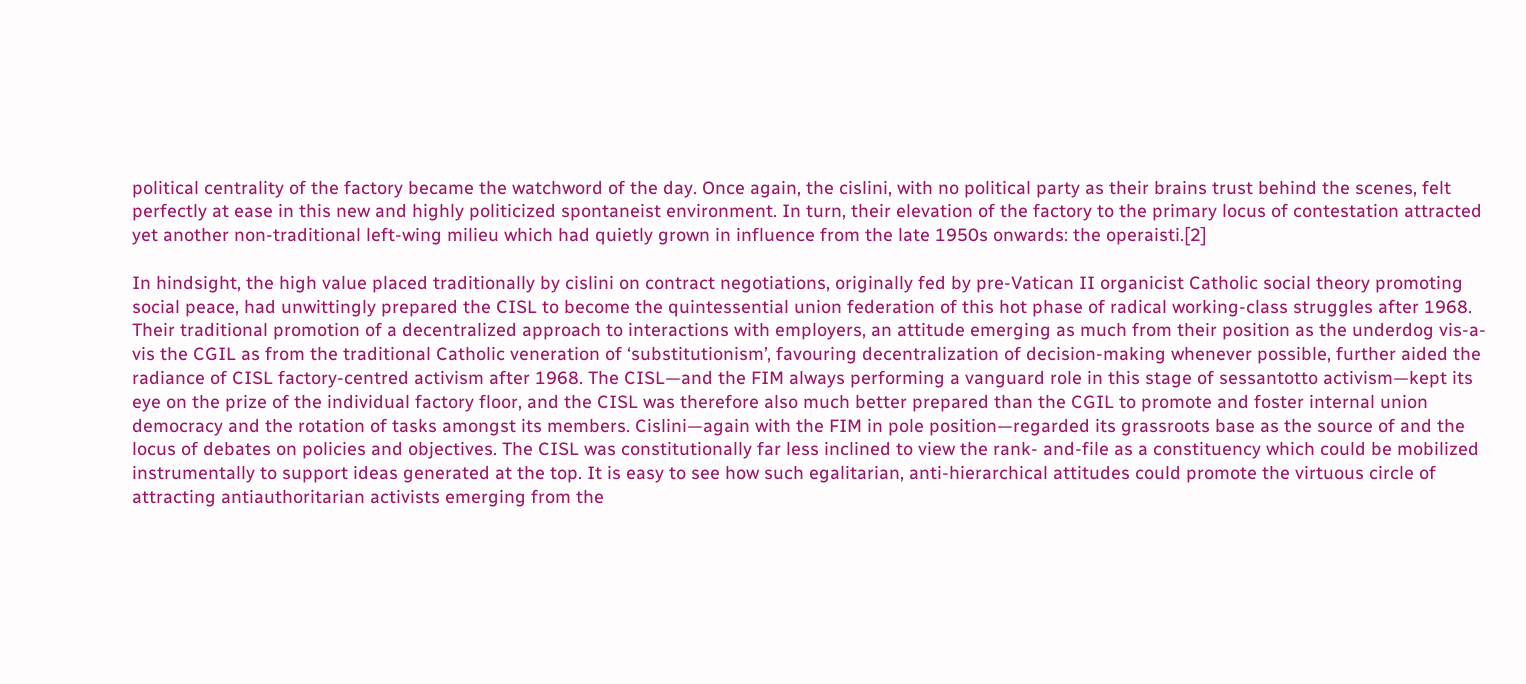political centrality of the factory became the watchword of the day. Once again, the cislini, with no political party as their brains trust behind the scenes, felt perfectly at ease in this new and highly politicized spontaneist environment. In turn, their elevation of the factory to the primary locus of contestation attracted yet another non-traditional left-wing milieu which had quietly grown in influence from the late 1950s onwards: the operaisti.[2]

In hindsight, the high value placed traditionally by cislini on contract negotiations, originally fed by pre-Vatican II organicist Catholic social theory promoting social peace, had unwittingly prepared the CISL to become the quintessential union federation of this hot phase of radical working-class struggles after 1968. Their traditional promotion of a decentralized approach to interactions with employers, an attitude emerging as much from their position as the underdog vis-a-vis the CGIL as from the traditional Catholic veneration of ‘substitutionism’, favouring decentralization of decision-making whenever possible, further aided the radiance of CISL factory-centred activism after 1968. The CISL—and the FIM always performing a vanguard role in this stage of sessantotto activism—kept its eye on the prize of the individual factory floor, and the CISL was therefore also much better prepared than the CGIL to promote and foster internal union democracy and the rotation of tasks amongst its members. Cislini—again with the FIM in pole position—regarded its grassroots base as the source of and the locus of debates on policies and objectives. The CISL was constitutionally far less inclined to view the rank- and-file as a constituency which could be mobilized instrumentally to support ideas generated at the top. It is easy to see how such egalitarian, anti-hierarchical attitudes could promote the virtuous circle of attracting antiauthoritarian activists emerging from the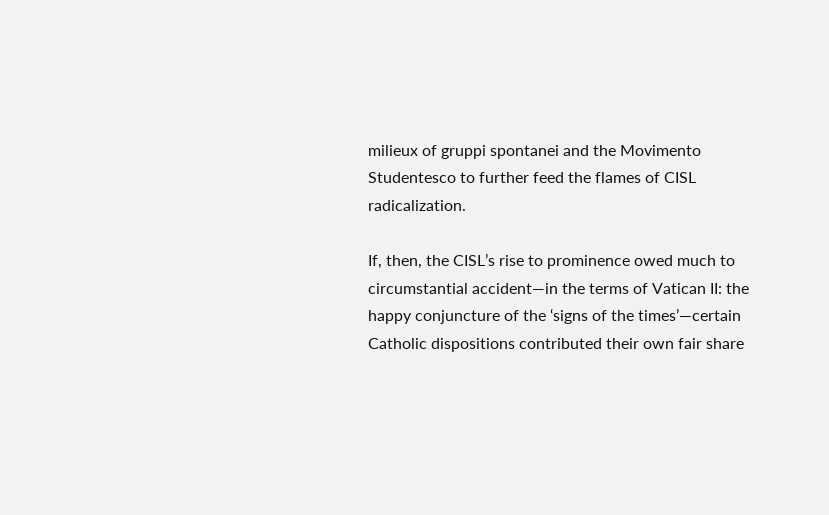milieux of gruppi spontanei and the Movimento Studentesco to further feed the flames of CISL radicalization.

If, then, the CISL’s rise to prominence owed much to circumstantial accident—in the terms of Vatican II: the happy conjuncture of the ‘signs of the times’—certain Catholic dispositions contributed their own fair share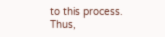to this process. Thus,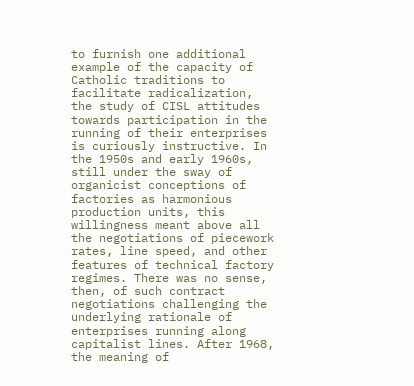to furnish one additional example of the capacity of Catholic traditions to facilitate radicalization, the study of CISL attitudes towards participation in the running of their enterprises is curiously instructive. In the 1950s and early 1960s, still under the sway of organicist conceptions of factories as harmonious production units, this willingness meant above all the negotiations of piecework rates, line speed, and other features of technical factory regimes. There was no sense, then, of such contract negotiations challenging the underlying rationale of enterprises running along capitalist lines. After 1968, the meaning of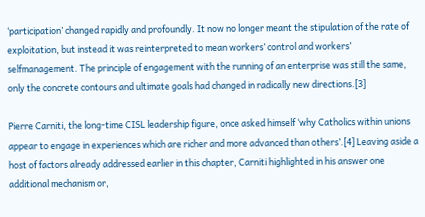‘participation’ changed rapidly and profoundly. It now no longer meant the stipulation of the rate of exploitation, but instead it was reinterpreted to mean workers’ control and workers’ selfmanagement. The principle of engagement with the running of an enterprise was still the same, only the concrete contours and ultimate goals had changed in radically new directions.[3]

Pierre Carniti, the long-time CISL leadership figure, once asked himself ‘why Catholics within unions appear to engage in experiences which are richer and more advanced than others’.[4] Leaving aside a host of factors already addressed earlier in this chapter, Carniti highlighted in his answer one additional mechanism or,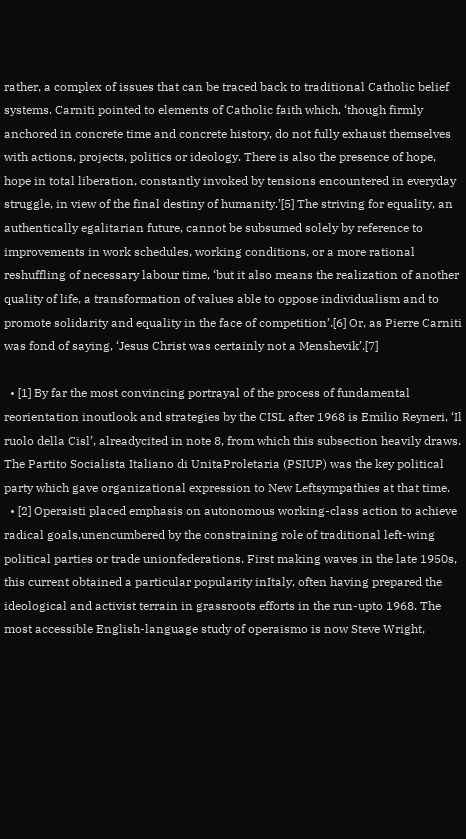rather, a complex of issues that can be traced back to traditional Catholic belief systems. Carniti pointed to elements of Catholic faith which, ‘though firmly anchored in concrete time and concrete history, do not fully exhaust themselves with actions, projects, politics or ideology. There is also the presence of hope, hope in total liberation, constantly invoked by tensions encountered in everyday struggle, in view of the final destiny of humanity.’[5] The striving for equality, an authentically egalitarian future, cannot be subsumed solely by reference to improvements in work schedules, working conditions, or a more rational reshuffling of necessary labour time, ‘but it also means the realization of another quality of life, a transformation of values able to oppose individualism and to promote solidarity and equality in the face of competition’.[6] Or, as Pierre Carniti was fond of saying, ‘Jesus Christ was certainly not a Menshevik’.[7]

  • [1] By far the most convincing portrayal of the process of fundamental reorientation inoutlook and strategies by the CISL after 1968 is Emilio Reyneri, ‘Il ruolo della Cisl’, alreadycited in note 8, from which this subsection heavily draws. The Partito Socialista Italiano di UnitaProletaria (PSIUP) was the key political party which gave organizational expression to New Leftsympathies at that time.
  • [2] Operaisti placed emphasis on autonomous working-class action to achieve radical goals,unencumbered by the constraining role of traditional left-wing political parties or trade unionfederations. First making waves in the late 1950s, this current obtained a particular popularity inItaly, often having prepared the ideological and activist terrain in grassroots efforts in the run-upto 1968. The most accessible English-language study of operaismo is now Steve Wright,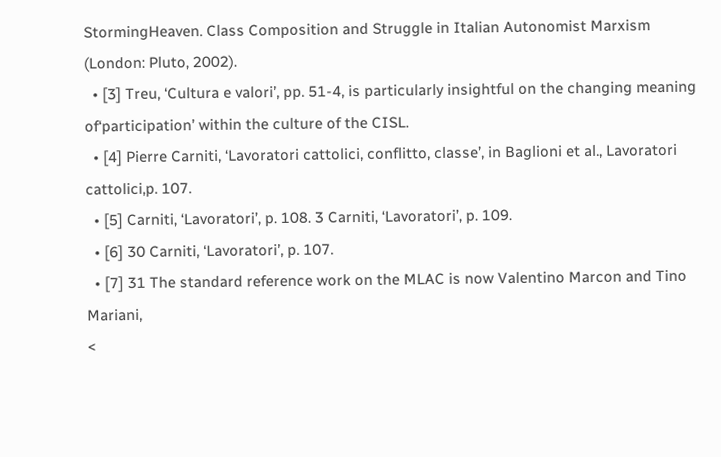StormingHeaven. Class Composition and Struggle in Italian Autonomist Marxism (London: Pluto, 2002).
  • [3] Treu, ‘Cultura e valori’, pp. 51-4, is particularly insightful on the changing meaning of‘participation’ within the culture of the CISL.
  • [4] Pierre Carniti, ‘Lavoratori cattolici, conflitto, classe’, in Baglioni et al., Lavoratori cattolici,p. 107.
  • [5] Carniti, ‘Lavoratori’, p. 108. 3 Carniti, ‘Lavoratori’, p. 109.
  • [6] 30 Carniti, ‘Lavoratori’, p. 107.
  • [7] 31 The standard reference work on the MLAC is now Valentino Marcon and Tino Mariani,
<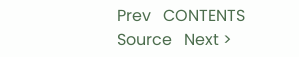Prev   CONTENTS   Source   Next >